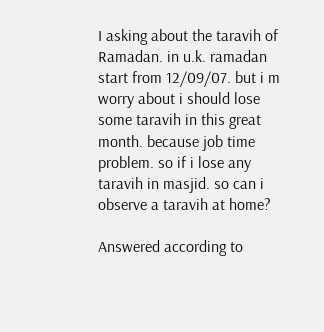I asking about the taravih of Ramadan. in u.k. ramadan start from 12/09/07. but i m worry about i should lose some taravih in this great month. because job time problem. so if i lose any taravih in masjid. so can i observe a taravih at home?

Answered according to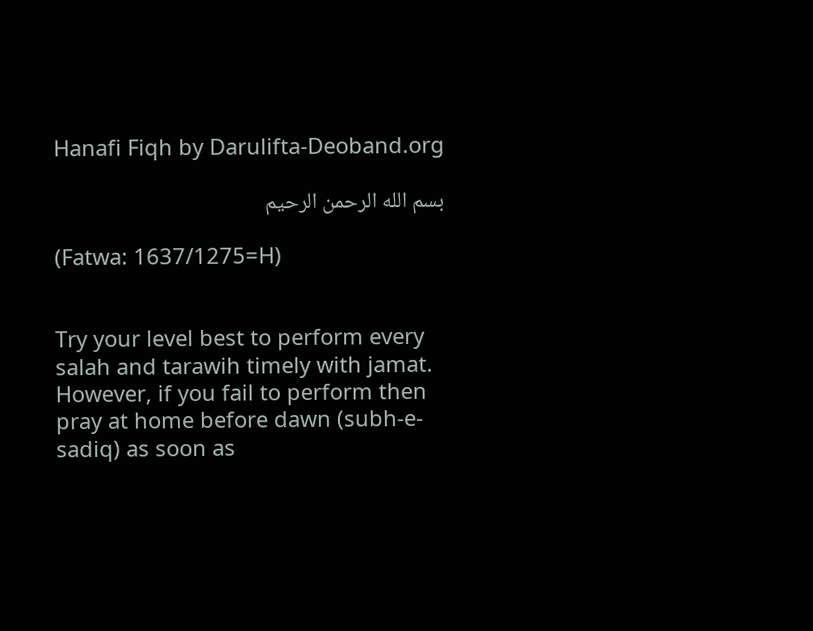Hanafi Fiqh by Darulifta-Deoband.org

بسم الله الرحمن الرحيم

(Fatwa: 1637/1275=H)


Try your level best to perform every salah and tarawih timely with jamat. However, if you fail to perform then pray at home before dawn (subh-e-sadiq) as soon as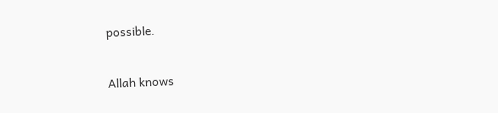possible.

Allah knows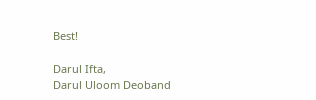Best!

Darul Ifta,
Darul Uloom Deoband